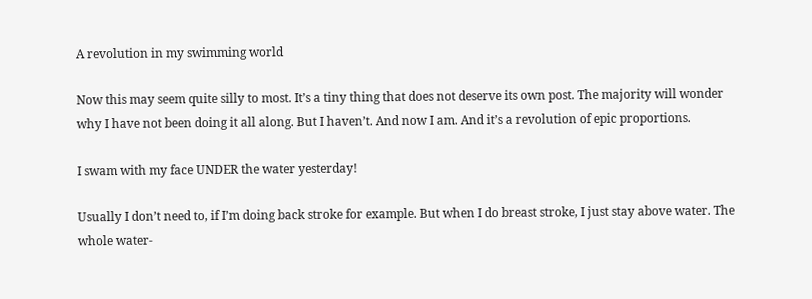A revolution in my swimming world

Now this may seem quite silly to most. It’s a tiny thing that does not deserve its own post. The majority will wonder why I have not been doing it all along. But I haven’t. And now I am. And it’s a revolution of epic proportions.

I swam with my face UNDER the water yesterday!

Usually I don’t need to, if I’m doing back stroke for example. But when I do breast stroke, I just stay above water. The whole water-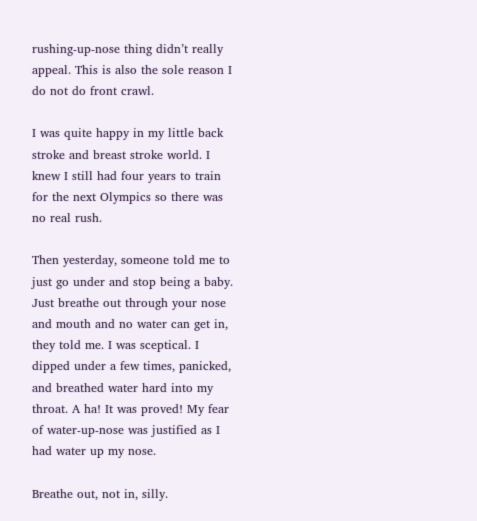rushing-up-nose thing didn’t really appeal. This is also the sole reason I do not do front crawl.

I was quite happy in my little back stroke and breast stroke world. I knew I still had four years to train for the next Olympics so there was no real rush.

Then yesterday, someone told me to just go under and stop being a baby. Just breathe out through your nose and mouth and no water can get in, they told me. I was sceptical. I dipped under a few times, panicked, and breathed water hard into my throat. A ha! It was proved! My fear of water-up-nose was justified as I had water up my nose.

Breathe out, not in, silly.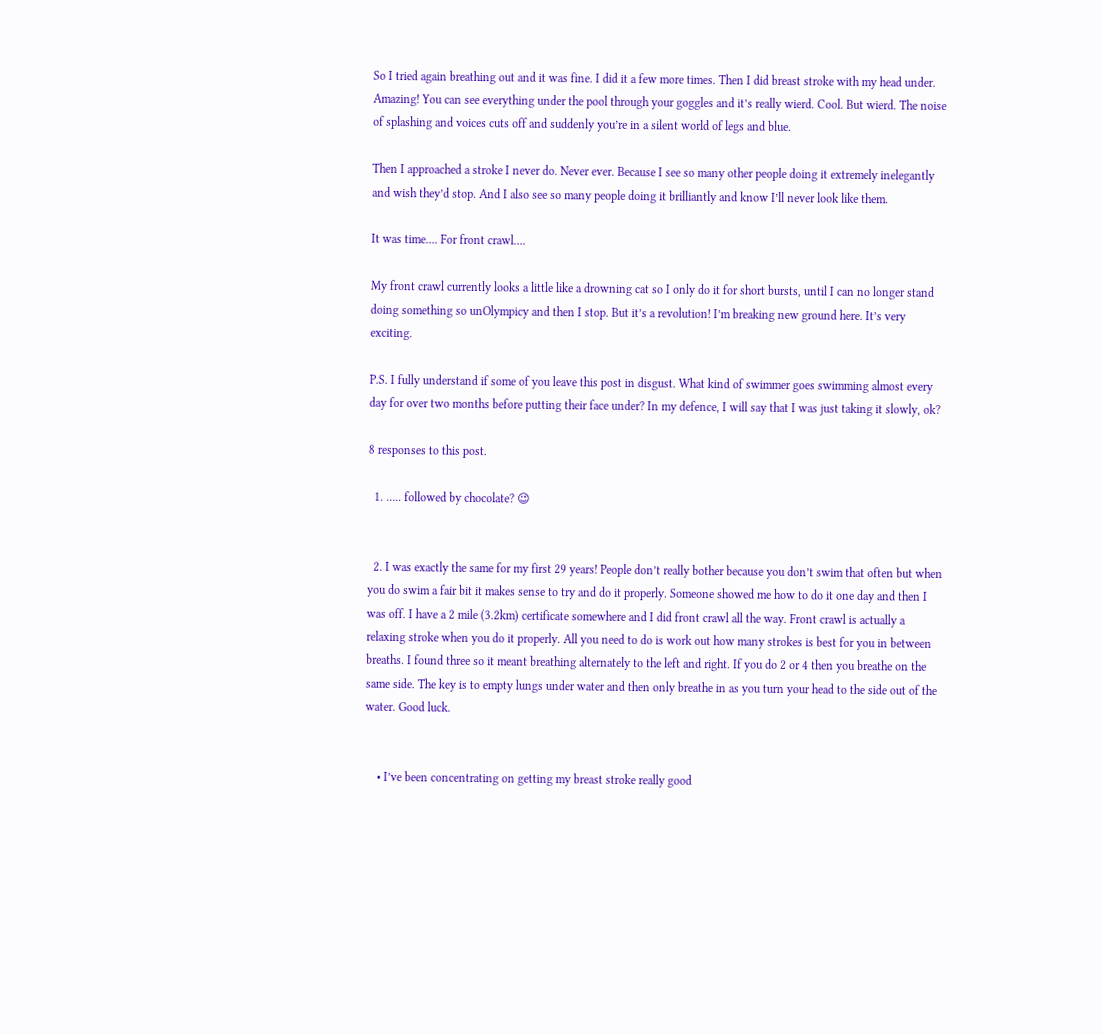So I tried again breathing out and it was fine. I did it a few more times. Then I did breast stroke with my head under. Amazing! You can see everything under the pool through your goggles and it’s really wierd. Cool. But wierd. The noise of splashing and voices cuts off and suddenly you’re in a silent world of legs and blue.

Then I approached a stroke I never do. Never ever. Because I see so many other people doing it extremely inelegantly and wish they’d stop. And I also see so many people doing it brilliantly and know I’ll never look like them.

It was time…. For front crawl….

My front crawl currently looks a little like a drowning cat so I only do it for short bursts, until I can no longer stand doing something so unOlympicy and then I stop. But it’s a revolution! I’m breaking new ground here. It’s very exciting.

P.S. I fully understand if some of you leave this post in disgust. What kind of swimmer goes swimming almost every day for over two months before putting their face under? In my defence, I will say that I was just taking it slowly, ok?

8 responses to this post.

  1. ….. followed by chocolate? 😉


  2. I was exactly the same for my first 29 years! People don’t really bother because you don’t swim that often but when you do swim a fair bit it makes sense to try and do it properly. Someone showed me how to do it one day and then I was off. I have a 2 mile (3.2km) certificate somewhere and I did front crawl all the way. Front crawl is actually a relaxing stroke when you do it properly. All you need to do is work out how many strokes is best for you in between breaths. I found three so it meant breathing alternately to the left and right. If you do 2 or 4 then you breathe on the same side. The key is to empty lungs under water and then only breathe in as you turn your head to the side out of the water. Good luck.


    • I’ve been concentrating on getting my breast stroke really good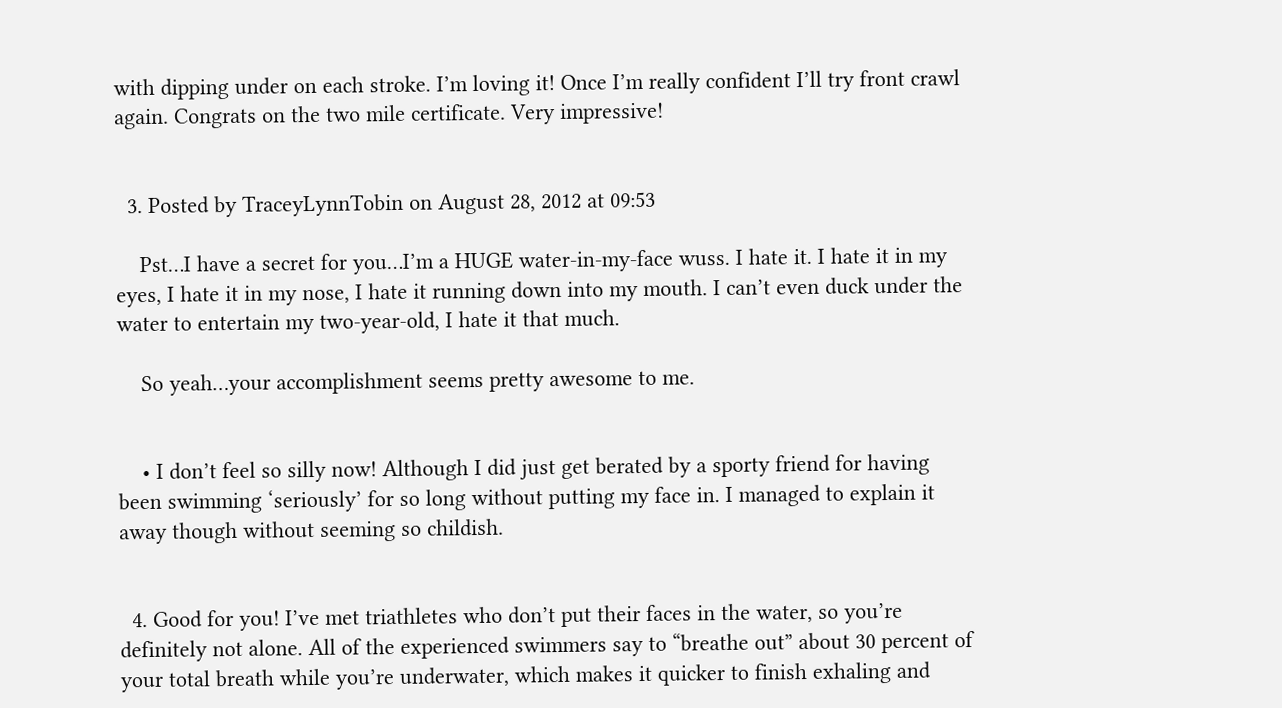with dipping under on each stroke. I’m loving it! Once I’m really confident I’ll try front crawl again. Congrats on the two mile certificate. Very impressive!


  3. Posted by TraceyLynnTobin on August 28, 2012 at 09:53

    Pst…I have a secret for you…I’m a HUGE water-in-my-face wuss. I hate it. I hate it in my eyes, I hate it in my nose, I hate it running down into my mouth. I can’t even duck under the water to entertain my two-year-old, I hate it that much.

    So yeah…your accomplishment seems pretty awesome to me.


    • I don’t feel so silly now! Although I did just get berated by a sporty friend for having been swimming ‘seriously’ for so long without putting my face in. I managed to explain it away though without seeming so childish.


  4. Good for you! I’ve met triathletes who don’t put their faces in the water, so you’re definitely not alone. All of the experienced swimmers say to “breathe out” about 30 percent of your total breath while you’re underwater, which makes it quicker to finish exhaling and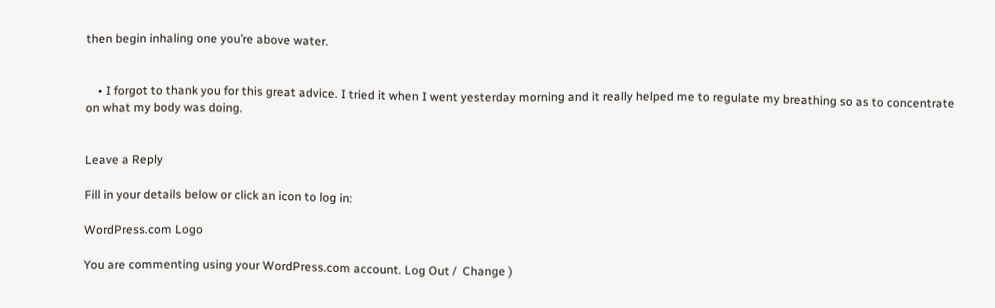then begin inhaling one you’re above water.


    • I forgot to thank you for this great advice. I tried it when I went yesterday morning and it really helped me to regulate my breathing so as to concentrate on what my body was doing.


Leave a Reply

Fill in your details below or click an icon to log in:

WordPress.com Logo

You are commenting using your WordPress.com account. Log Out /  Change )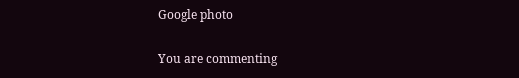Google photo

You are commenting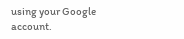using your Google account.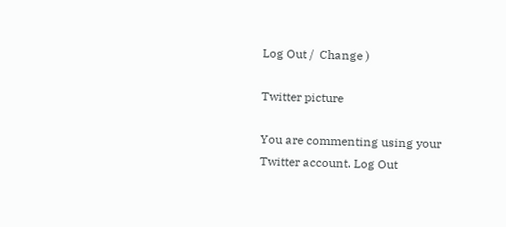Log Out /  Change )

Twitter picture

You are commenting using your Twitter account. Log Out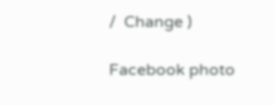/  Change )

Facebook photo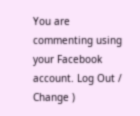You are commenting using your Facebook account. Log Out /  Change )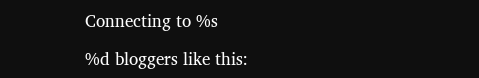Connecting to %s

%d bloggers like this: